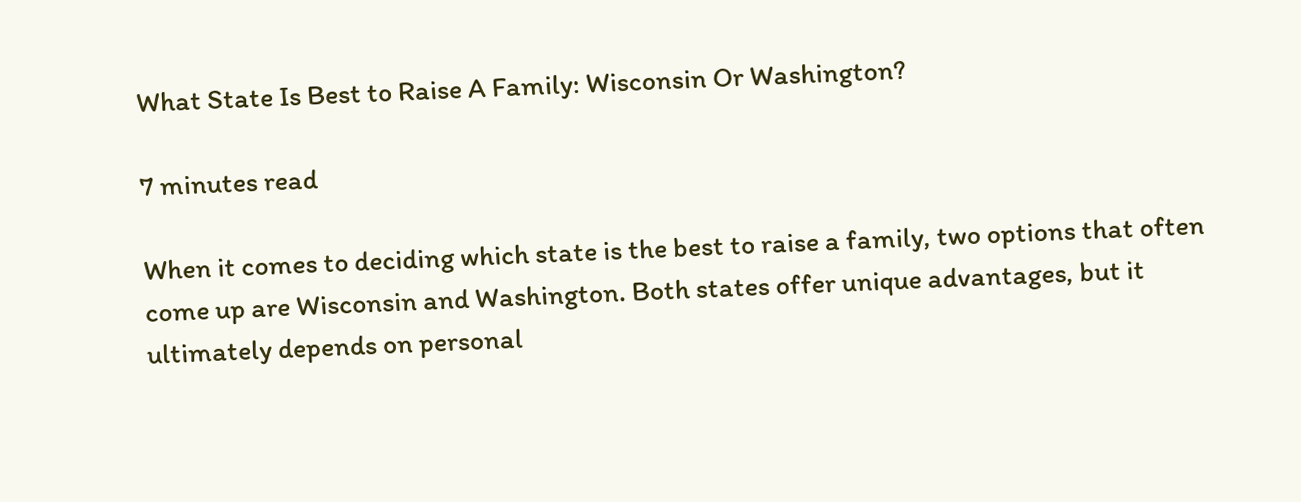What State Is Best to Raise A Family: Wisconsin Or Washington?

7 minutes read

When it comes to deciding which state is the best to raise a family, two options that often come up are Wisconsin and Washington. Both states offer unique advantages, but it ultimately depends on personal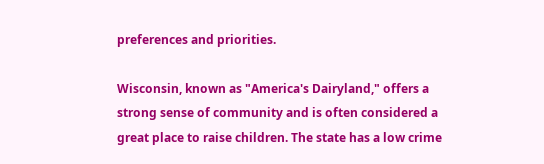preferences and priorities.

Wisconsin, known as "America's Dairyland," offers a strong sense of community and is often considered a great place to raise children. The state has a low crime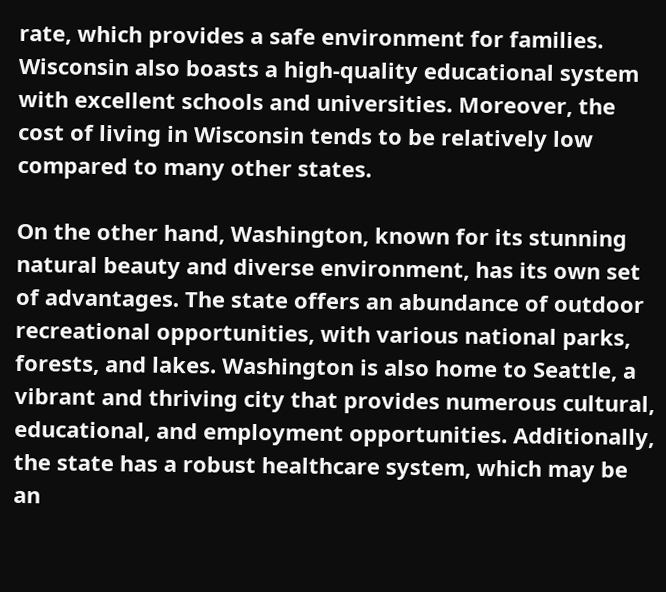rate, which provides a safe environment for families. Wisconsin also boasts a high-quality educational system with excellent schools and universities. Moreover, the cost of living in Wisconsin tends to be relatively low compared to many other states.

On the other hand, Washington, known for its stunning natural beauty and diverse environment, has its own set of advantages. The state offers an abundance of outdoor recreational opportunities, with various national parks, forests, and lakes. Washington is also home to Seattle, a vibrant and thriving city that provides numerous cultural, educational, and employment opportunities. Additionally, the state has a robust healthcare system, which may be an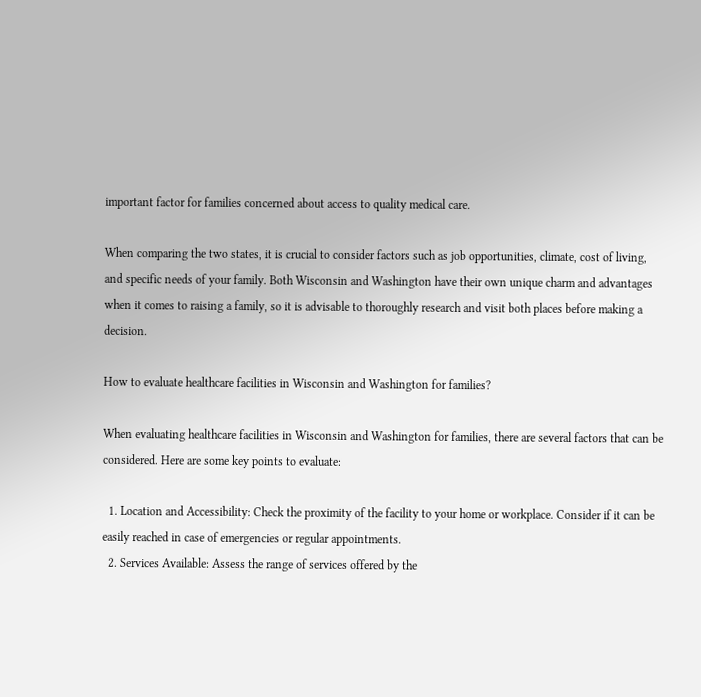important factor for families concerned about access to quality medical care.

When comparing the two states, it is crucial to consider factors such as job opportunities, climate, cost of living, and specific needs of your family. Both Wisconsin and Washington have their own unique charm and advantages when it comes to raising a family, so it is advisable to thoroughly research and visit both places before making a decision.

How to evaluate healthcare facilities in Wisconsin and Washington for families?

When evaluating healthcare facilities in Wisconsin and Washington for families, there are several factors that can be considered. Here are some key points to evaluate:

  1. Location and Accessibility: Check the proximity of the facility to your home or workplace. Consider if it can be easily reached in case of emergencies or regular appointments.
  2. Services Available: Assess the range of services offered by the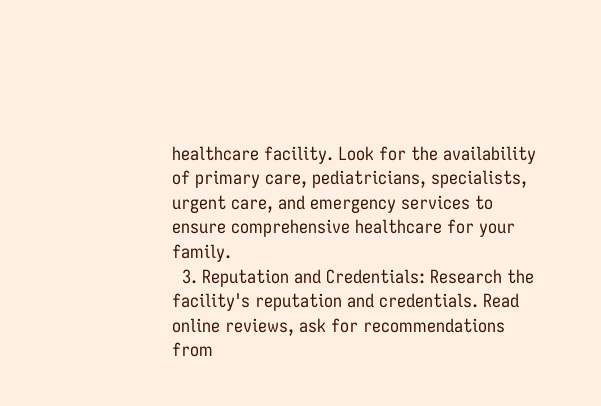healthcare facility. Look for the availability of primary care, pediatricians, specialists, urgent care, and emergency services to ensure comprehensive healthcare for your family.
  3. Reputation and Credentials: Research the facility's reputation and credentials. Read online reviews, ask for recommendations from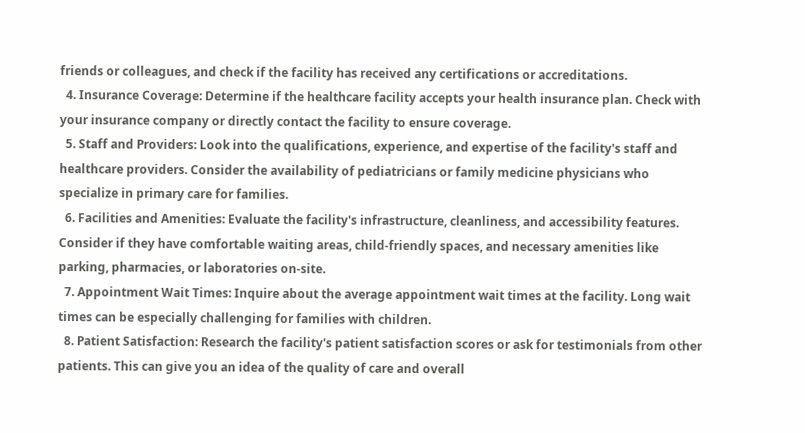friends or colleagues, and check if the facility has received any certifications or accreditations.
  4. Insurance Coverage: Determine if the healthcare facility accepts your health insurance plan. Check with your insurance company or directly contact the facility to ensure coverage.
  5. Staff and Providers: Look into the qualifications, experience, and expertise of the facility's staff and healthcare providers. Consider the availability of pediatricians or family medicine physicians who specialize in primary care for families.
  6. Facilities and Amenities: Evaluate the facility's infrastructure, cleanliness, and accessibility features. Consider if they have comfortable waiting areas, child-friendly spaces, and necessary amenities like parking, pharmacies, or laboratories on-site.
  7. Appointment Wait Times: Inquire about the average appointment wait times at the facility. Long wait times can be especially challenging for families with children.
  8. Patient Satisfaction: Research the facility's patient satisfaction scores or ask for testimonials from other patients. This can give you an idea of the quality of care and overall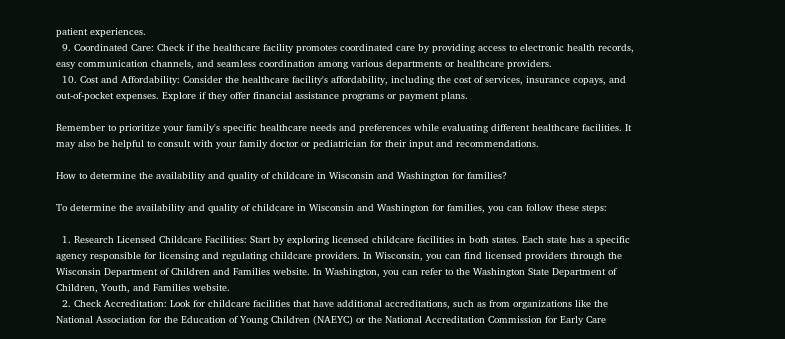patient experiences.
  9. Coordinated Care: Check if the healthcare facility promotes coordinated care by providing access to electronic health records, easy communication channels, and seamless coordination among various departments or healthcare providers.
  10. Cost and Affordability: Consider the healthcare facility's affordability, including the cost of services, insurance copays, and out-of-pocket expenses. Explore if they offer financial assistance programs or payment plans.

Remember to prioritize your family's specific healthcare needs and preferences while evaluating different healthcare facilities. It may also be helpful to consult with your family doctor or pediatrician for their input and recommendations.

How to determine the availability and quality of childcare in Wisconsin and Washington for families?

To determine the availability and quality of childcare in Wisconsin and Washington for families, you can follow these steps:

  1. Research Licensed Childcare Facilities: Start by exploring licensed childcare facilities in both states. Each state has a specific agency responsible for licensing and regulating childcare providers. In Wisconsin, you can find licensed providers through the Wisconsin Department of Children and Families website. In Washington, you can refer to the Washington State Department of Children, Youth, and Families website.
  2. Check Accreditation: Look for childcare facilities that have additional accreditations, such as from organizations like the National Association for the Education of Young Children (NAEYC) or the National Accreditation Commission for Early Care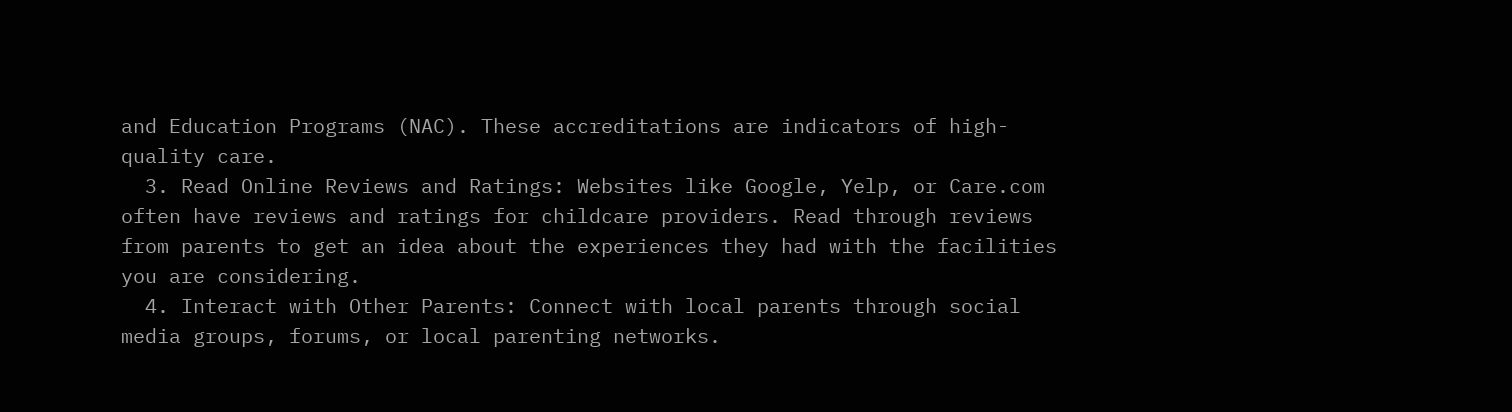and Education Programs (NAC). These accreditations are indicators of high-quality care.
  3. Read Online Reviews and Ratings: Websites like Google, Yelp, or Care.com often have reviews and ratings for childcare providers. Read through reviews from parents to get an idea about the experiences they had with the facilities you are considering.
  4. Interact with Other Parents: Connect with local parents through social media groups, forums, or local parenting networks.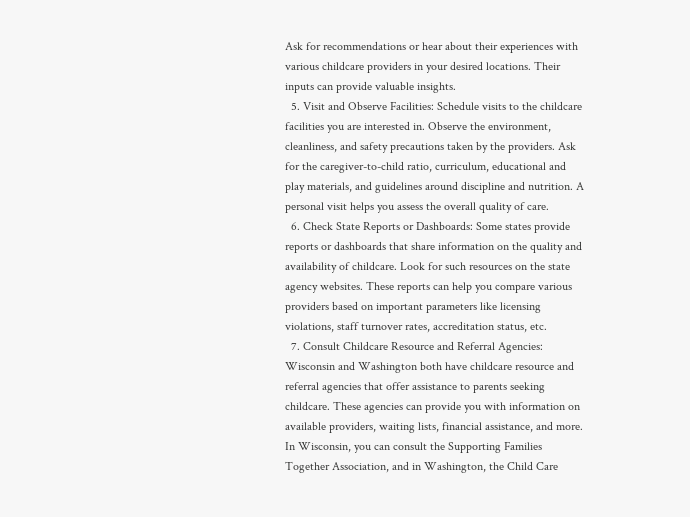Ask for recommendations or hear about their experiences with various childcare providers in your desired locations. Their inputs can provide valuable insights.
  5. Visit and Observe Facilities: Schedule visits to the childcare facilities you are interested in. Observe the environment, cleanliness, and safety precautions taken by the providers. Ask for the caregiver-to-child ratio, curriculum, educational and play materials, and guidelines around discipline and nutrition. A personal visit helps you assess the overall quality of care.
  6. Check State Reports or Dashboards: Some states provide reports or dashboards that share information on the quality and availability of childcare. Look for such resources on the state agency websites. These reports can help you compare various providers based on important parameters like licensing violations, staff turnover rates, accreditation status, etc.
  7. Consult Childcare Resource and Referral Agencies: Wisconsin and Washington both have childcare resource and referral agencies that offer assistance to parents seeking childcare. These agencies can provide you with information on available providers, waiting lists, financial assistance, and more. In Wisconsin, you can consult the Supporting Families Together Association, and in Washington, the Child Care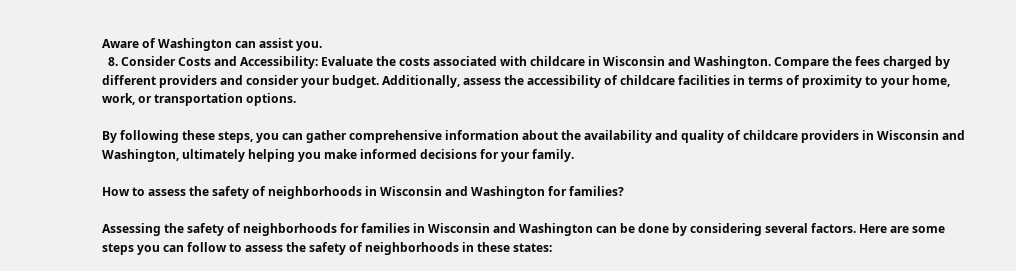Aware of Washington can assist you.
  8. Consider Costs and Accessibility: Evaluate the costs associated with childcare in Wisconsin and Washington. Compare the fees charged by different providers and consider your budget. Additionally, assess the accessibility of childcare facilities in terms of proximity to your home, work, or transportation options.

By following these steps, you can gather comprehensive information about the availability and quality of childcare providers in Wisconsin and Washington, ultimately helping you make informed decisions for your family.

How to assess the safety of neighborhoods in Wisconsin and Washington for families?

Assessing the safety of neighborhoods for families in Wisconsin and Washington can be done by considering several factors. Here are some steps you can follow to assess the safety of neighborhoods in these states: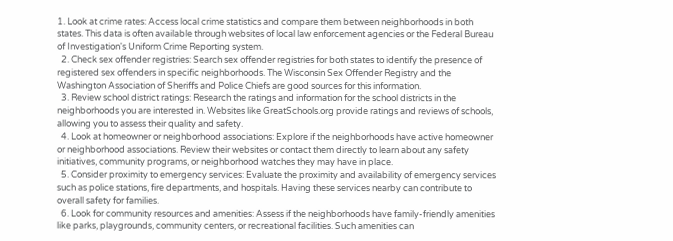1. Look at crime rates: Access local crime statistics and compare them between neighborhoods in both states. This data is often available through websites of local law enforcement agencies or the Federal Bureau of Investigation's Uniform Crime Reporting system.
  2. Check sex offender registries: Search sex offender registries for both states to identify the presence of registered sex offenders in specific neighborhoods. The Wisconsin Sex Offender Registry and the Washington Association of Sheriffs and Police Chiefs are good sources for this information.
  3. Review school district ratings: Research the ratings and information for the school districts in the neighborhoods you are interested in. Websites like GreatSchools.org provide ratings and reviews of schools, allowing you to assess their quality and safety.
  4. Look at homeowner or neighborhood associations: Explore if the neighborhoods have active homeowner or neighborhood associations. Review their websites or contact them directly to learn about any safety initiatives, community programs, or neighborhood watches they may have in place.
  5. Consider proximity to emergency services: Evaluate the proximity and availability of emergency services such as police stations, fire departments, and hospitals. Having these services nearby can contribute to overall safety for families.
  6. Look for community resources and amenities: Assess if the neighborhoods have family-friendly amenities like parks, playgrounds, community centers, or recreational facilities. Such amenities can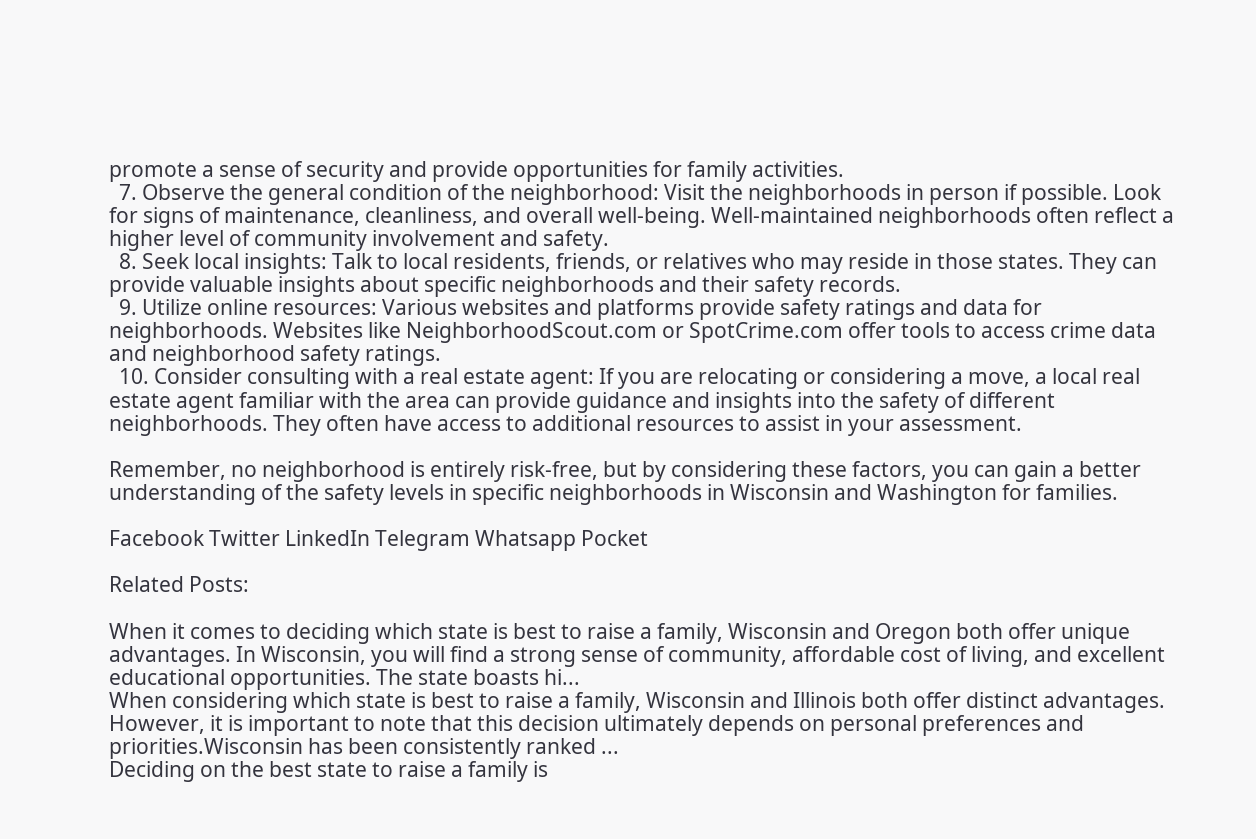promote a sense of security and provide opportunities for family activities.
  7. Observe the general condition of the neighborhood: Visit the neighborhoods in person if possible. Look for signs of maintenance, cleanliness, and overall well-being. Well-maintained neighborhoods often reflect a higher level of community involvement and safety.
  8. Seek local insights: Talk to local residents, friends, or relatives who may reside in those states. They can provide valuable insights about specific neighborhoods and their safety records.
  9. Utilize online resources: Various websites and platforms provide safety ratings and data for neighborhoods. Websites like NeighborhoodScout.com or SpotCrime.com offer tools to access crime data and neighborhood safety ratings.
  10. Consider consulting with a real estate agent: If you are relocating or considering a move, a local real estate agent familiar with the area can provide guidance and insights into the safety of different neighborhoods. They often have access to additional resources to assist in your assessment.

Remember, no neighborhood is entirely risk-free, but by considering these factors, you can gain a better understanding of the safety levels in specific neighborhoods in Wisconsin and Washington for families.

Facebook Twitter LinkedIn Telegram Whatsapp Pocket

Related Posts:

When it comes to deciding which state is best to raise a family, Wisconsin and Oregon both offer unique advantages. In Wisconsin, you will find a strong sense of community, affordable cost of living, and excellent educational opportunities. The state boasts hi...
When considering which state is best to raise a family, Wisconsin and Illinois both offer distinct advantages. However, it is important to note that this decision ultimately depends on personal preferences and priorities.Wisconsin has been consistently ranked ...
Deciding on the best state to raise a family is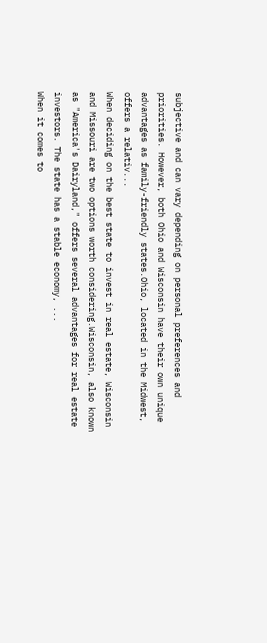subjective and can vary depending on personal preferences and priorities. However, both Ohio and Wisconsin have their own unique advantages as family-friendly states.Ohio, located in the Midwest, offers a relativ...
When deciding on the best state to invest in real estate, Wisconsin and Missouri are two options worth considering.Wisconsin, also known as "America's Dairyland," offers several advantages for real estate investors. The state has a stable economy, ...
When it comes to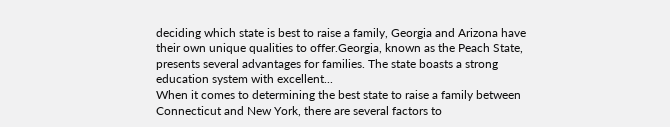deciding which state is best to raise a family, Georgia and Arizona have their own unique qualities to offer.Georgia, known as the Peach State, presents several advantages for families. The state boasts a strong education system with excellent...
When it comes to determining the best state to raise a family between Connecticut and New York, there are several factors to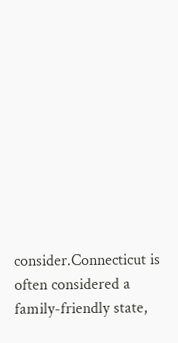consider.Connecticut is often considered a family-friendly state,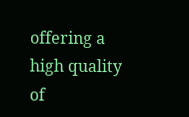offering a high quality of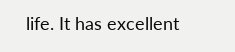life. It has excellent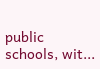public schools, wit...